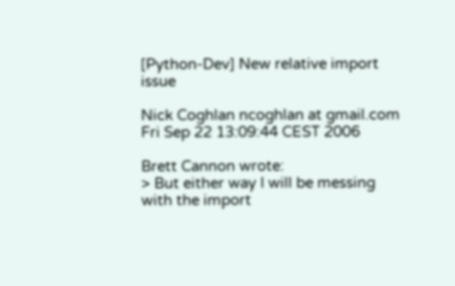[Python-Dev] New relative import issue

Nick Coghlan ncoghlan at gmail.com
Fri Sep 22 13:09:44 CEST 2006

Brett Cannon wrote:
> But either way I will be messing with the import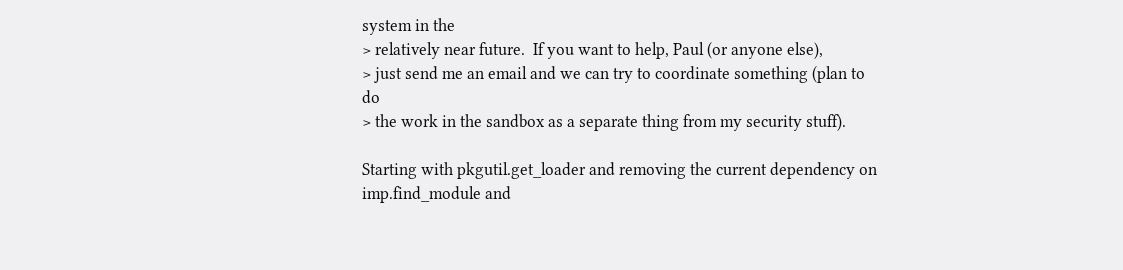system in the
> relatively near future.  If you want to help, Paul (or anyone else),
> just send me an email and we can try to coordinate something (plan to do
> the work in the sandbox as a separate thing from my security stuff).

Starting with pkgutil.get_loader and removing the current dependency on
imp.find_module and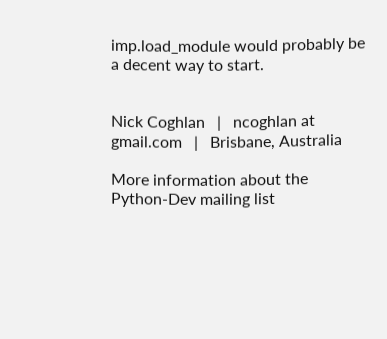imp.load_module would probably be a decent way to start.


Nick Coghlan   |   ncoghlan at gmail.com   |   Brisbane, Australia

More information about the Python-Dev mailing list